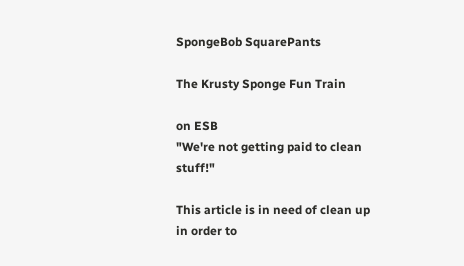SpongeBob SquarePants

The Krusty Sponge Fun Train

on ESB
"We're not getting paid to clean stuff!"

This article is in need of clean up in order to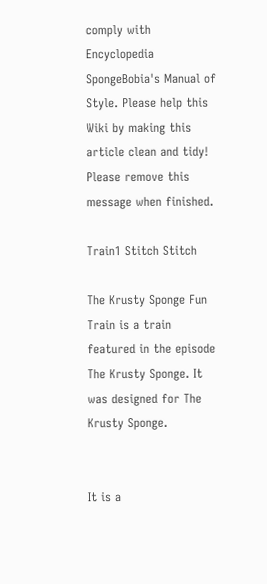comply with Encyclopedia SpongeBobia's Manual of Style. Please help this Wiki by making this article clean and tidy!
Please remove this message when finished.

Train1 Stitch Stitch

The Krusty Sponge Fun Train is a train featured in the episode The Krusty Sponge. It was designed for The Krusty Sponge.


It is a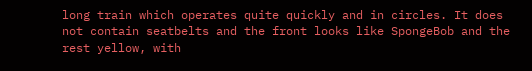long train which operates quite quickly and in circles. It does not contain seatbelts and the front looks like SpongeBob and the rest yellow, with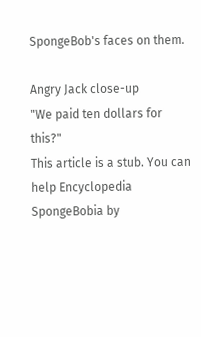SpongeBob's faces on them.

Angry Jack close-up
"We paid ten dollars for this?"
This article is a stub. You can help Encyclopedia SpongeBobia by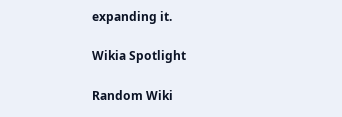expanding it.

Wikia Spotlight

Random Wiki